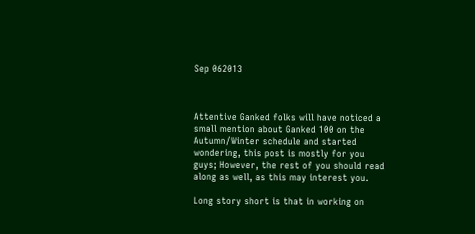Sep 062013



Attentive Ganked folks will have noticed a small mention about Ganked 100 on the Autumn/Winter schedule and started wondering, this post is mostly for you guys; However, the rest of you should read along as well, as this may interest you.

Long story short is that in working on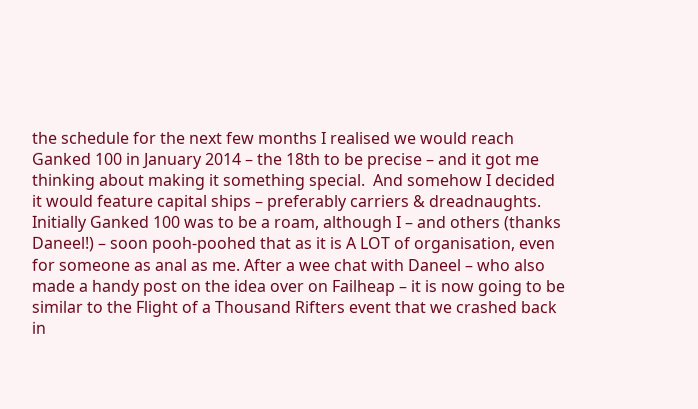the schedule for the next few months I realised we would reach Ganked 100 in January 2014 – the 18th to be precise – and it got me thinking about making it something special.  And somehow I decided it would feature capital ships – preferably carriers & dreadnaughts.  Initially Ganked 100 was to be a roam, although I – and others (thanks Daneel!) – soon pooh-poohed that as it is A LOT of organisation, even for someone as anal as me. After a wee chat with Daneel – who also made a handy post on the idea over on Failheap – it is now going to be similar to the Flight of a Thousand Rifters event that we crashed back in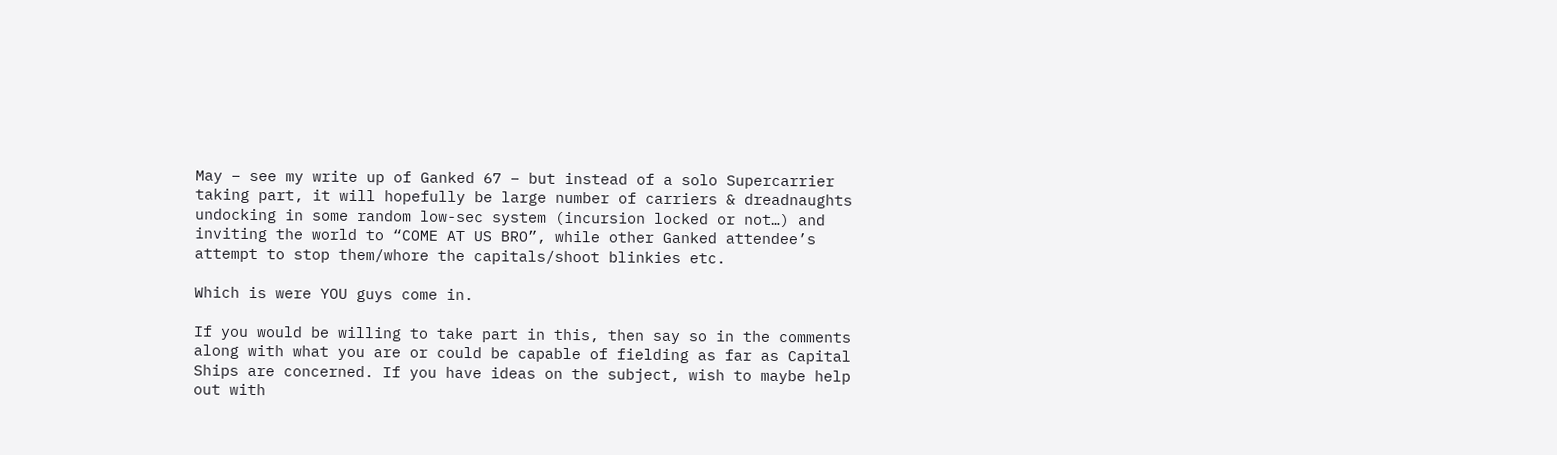May – see my write up of Ganked 67 – but instead of a solo Supercarrier taking part, it will hopefully be large number of carriers & dreadnaughts undocking in some random low-sec system (incursion locked or not…) and inviting the world to “COME AT US BRO”, while other Ganked attendee’s attempt to stop them/whore the capitals/shoot blinkies etc.

Which is were YOU guys come in.

If you would be willing to take part in this, then say so in the comments along with what you are or could be capable of fielding as far as Capital Ships are concerned. If you have ideas on the subject, wish to maybe help out with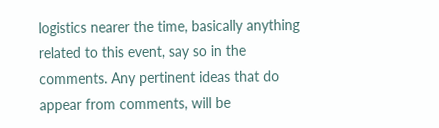logistics nearer the time, basically anything related to this event, say so in the comments. Any pertinent ideas that do appear from comments, will be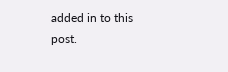added in to this post.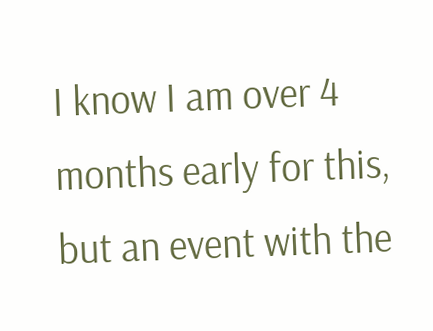I know I am over 4 months early for this, but an event with the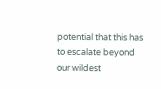potential that this has to escalate beyond our wildest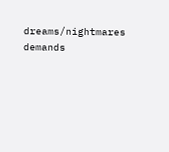dreams/nightmares demands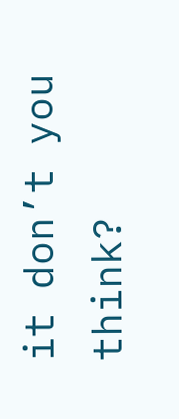it don’t you think?